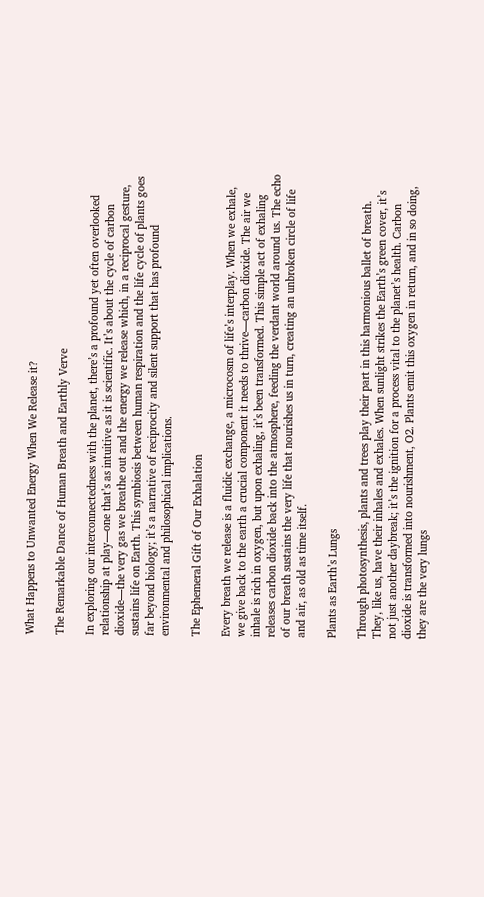What Happens to Unwanted Energy When We Release it?

The Remarkable Dance of Human Breath and Earthly Verve

In exploring our interconnectedness with the planet, there’s a profound yet often overlooked relationship at play—one that’s as intuitive as it is scientific. It’s about the cycle of carbon dioxide—the very gas we breathe out and the energy we release which, in a reciprocal gesture, sustains life on Earth. This symbiosis between human respiration and the life cycle of plants goes far beyond biology; it’s a narrative of reciprocity and silent support that has profound environmental and philosophical implications.

The Ephemeral Gift of Our Exhalation

Every breath we release is a fluidic exchange, a microcosm of life’s interplay. When we exhale, we give back to the earth a crucial component it needs to thrive—carbon dioxide. The air we inhale is rich in oxygen, but upon exhaling, it’s been transformed. This simple act of exhaling releases carbon dioxide back into the atmosphere, feeding the verdant world around us. The echo of our breath sustains the very life that nourishes us in turn, creating an unbroken circle of life and air, as old as time itself.

Plants as Earth’s Lungs

Through photosynthesis, plants and trees play their part in this harmonious ballet of breath. They, like us, have their inhales and exhales. When sunlight strikes the Earth’s green cover, it’s not just another daybreak; it’s the ignition for a process vital to the planet’s health. Carbon dioxide is transformed into nourishment, O2. Plants emit this oxygen in return, and in so doing, they are the very lungs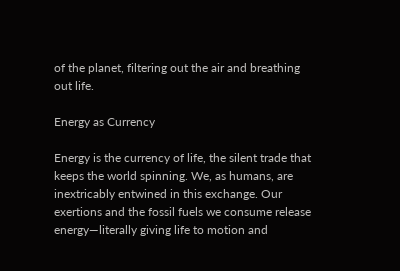of the planet, filtering out the air and breathing out life.

Energy as Currency

Energy is the currency of life, the silent trade that keeps the world spinning. We, as humans, are inextricably entwined in this exchange. Our exertions and the fossil fuels we consume release energy—literally giving life to motion and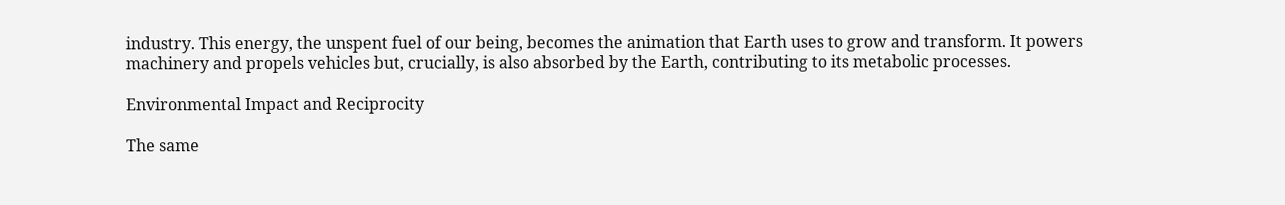industry. This energy, the unspent fuel of our being, becomes the animation that Earth uses to grow and transform. It powers machinery and propels vehicles but, crucially, is also absorbed by the Earth, contributing to its metabolic processes.

Environmental Impact and Reciprocity

The same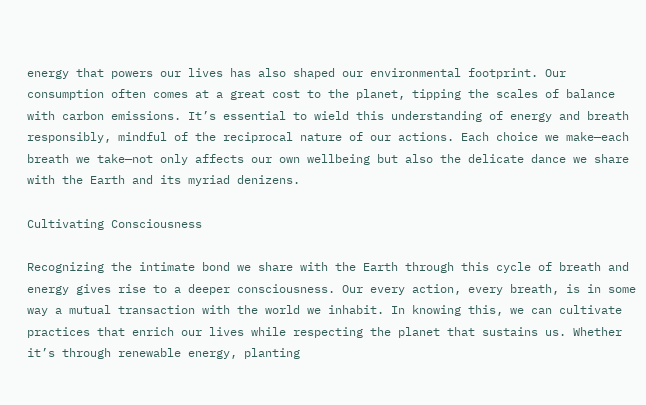energy that powers our lives has also shaped our environmental footprint. Our consumption often comes at a great cost to the planet, tipping the scales of balance with carbon emissions. It’s essential to wield this understanding of energy and breath responsibly, mindful of the reciprocal nature of our actions. Each choice we make—each breath we take—not only affects our own wellbeing but also the delicate dance we share with the Earth and its myriad denizens.

Cultivating Consciousness

Recognizing the intimate bond we share with the Earth through this cycle of breath and energy gives rise to a deeper consciousness. Our every action, every breath, is in some way a mutual transaction with the world we inhabit. In knowing this, we can cultivate practices that enrich our lives while respecting the planet that sustains us. Whether it’s through renewable energy, planting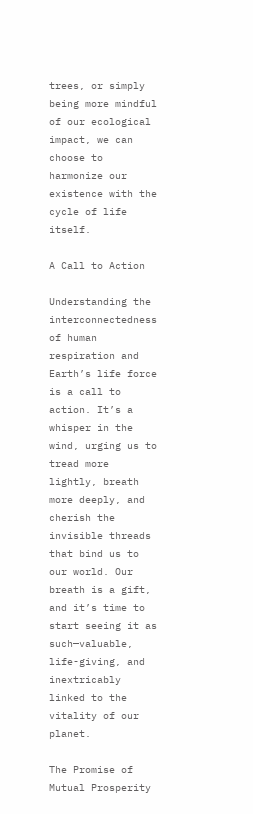trees, or simply being more mindful of our ecological impact, we can choose to harmonize our existence with the cycle of life itself.

A Call to Action

Understanding the interconnectedness of human respiration and Earth’s life force is a call to action. It’s a whisper in the wind, urging us to tread more lightly, breath more deeply, and cherish the invisible threads that bind us to our world. Our breath is a gift, and it’s time to start seeing it as such—valuable, life-giving, and inextricably linked to the vitality of our planet.

The Promise of Mutual Prosperity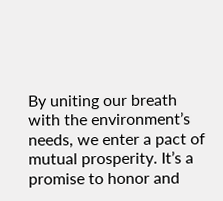By uniting our breath with the environment’s needs, we enter a pact of mutual prosperity. It’s a promise to honor and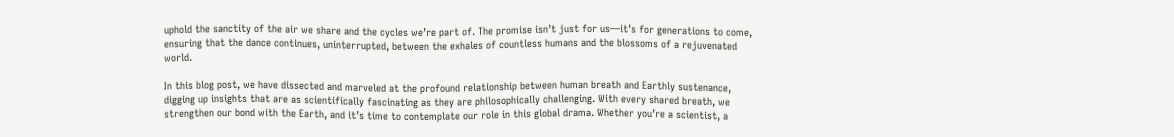uphold the sanctity of the air we share and the cycles we’re part of. The promise isn’t just for us—it’s for generations to come, ensuring that the dance continues, uninterrupted, between the exhales of countless humans and the blossoms of a rejuvenated world.

In this blog post, we have dissected and marveled at the profound relationship between human breath and Earthly sustenance, digging up insights that are as scientifically fascinating as they are philosophically challenging. With every shared breath, we strengthen our bond with the Earth, and it’s time to contemplate our role in this global drama. Whether you’re a scientist, a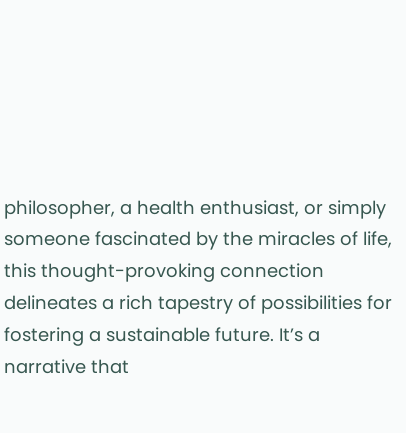philosopher, a health enthusiast, or simply someone fascinated by the miracles of life, this thought-provoking connection delineates a rich tapestry of possibilities for fostering a sustainable future. It’s a narrative that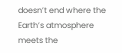doesn’t end where the Earth’s atmosphere meets the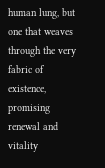human lung, but one that weaves through the very fabric of existence, promising renewal and vitality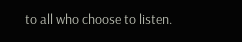to all who choose to listen.